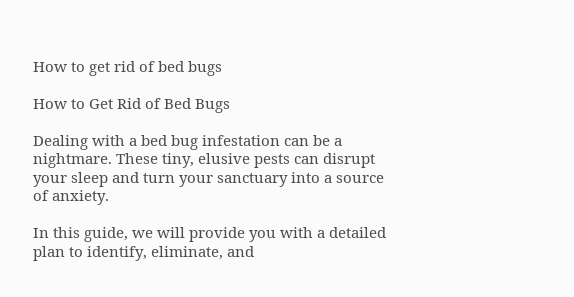How to get rid of bed bugs

How to Get Rid of Bed Bugs

Dealing with a bed bug infestation can be a nightmare. These tiny, elusive pests can disrupt your sleep and turn your sanctuary into a source of anxiety.

In this guide, we will provide you with a detailed plan to identify, eliminate, and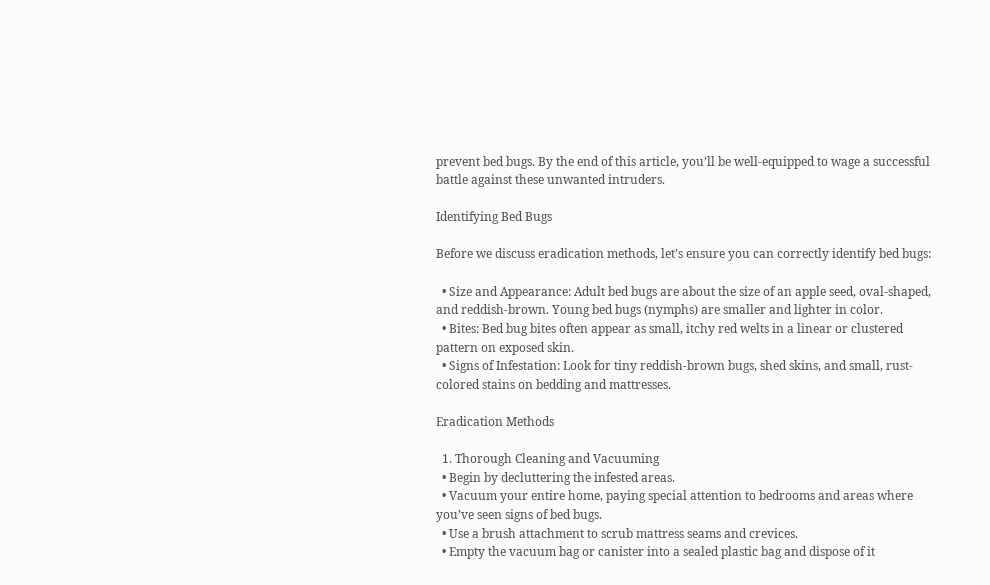prevent bed bugs. By the end of this article, you’ll be well-equipped to wage a successful battle against these unwanted intruders.

Identifying Bed Bugs

Before we discuss eradication methods, let’s ensure you can correctly identify bed bugs:

  • Size and Appearance: Adult bed bugs are about the size of an apple seed, oval-shaped, and reddish-brown. Young bed bugs (nymphs) are smaller and lighter in color.
  • Bites: Bed bug bites often appear as small, itchy red welts in a linear or clustered pattern on exposed skin.
  • Signs of Infestation: Look for tiny reddish-brown bugs, shed skins, and small, rust-colored stains on bedding and mattresses.

Eradication Methods

  1. Thorough Cleaning and Vacuuming
  • Begin by decluttering the infested areas.
  • Vacuum your entire home, paying special attention to bedrooms and areas where you’ve seen signs of bed bugs.
  • Use a brush attachment to scrub mattress seams and crevices.
  • Empty the vacuum bag or canister into a sealed plastic bag and dispose of it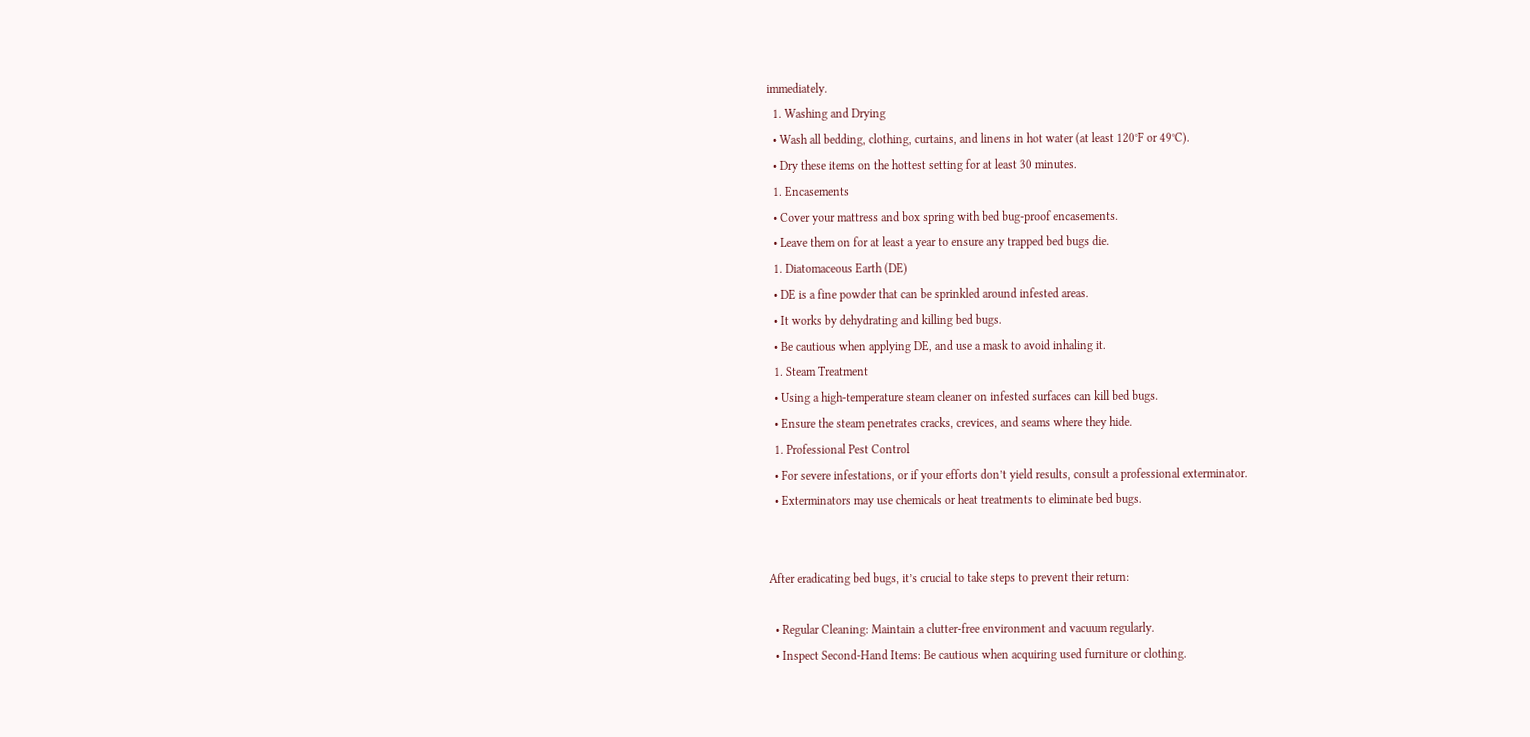immediately.
  1. Washing and Drying
  • Wash all bedding, clothing, curtains, and linens in hot water (at least 120°F or 49°C).
  • Dry these items on the hottest setting for at least 30 minutes.
  1. Encasements
  • Cover your mattress and box spring with bed bug-proof encasements.
  • Leave them on for at least a year to ensure any trapped bed bugs die.
  1. Diatomaceous Earth (DE)
  • DE is a fine powder that can be sprinkled around infested areas.
  • It works by dehydrating and killing bed bugs.
  • Be cautious when applying DE, and use a mask to avoid inhaling it.
  1. Steam Treatment
  • Using a high-temperature steam cleaner on infested surfaces can kill bed bugs.
  • Ensure the steam penetrates cracks, crevices, and seams where they hide.
  1. Professional Pest Control
  • For severe infestations, or if your efforts don’t yield results, consult a professional exterminator.
  • Exterminators may use chemicals or heat treatments to eliminate bed bugs.


After eradicating bed bugs, it’s crucial to take steps to prevent their return:

  • Regular Cleaning: Maintain a clutter-free environment and vacuum regularly.
  • Inspect Second-Hand Items: Be cautious when acquiring used furniture or clothing.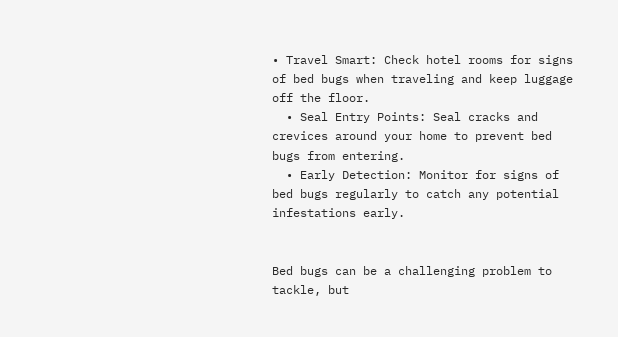• Travel Smart: Check hotel rooms for signs of bed bugs when traveling and keep luggage off the floor.
  • Seal Entry Points: Seal cracks and crevices around your home to prevent bed bugs from entering.
  • Early Detection: Monitor for signs of bed bugs regularly to catch any potential infestations early.


Bed bugs can be a challenging problem to tackle, but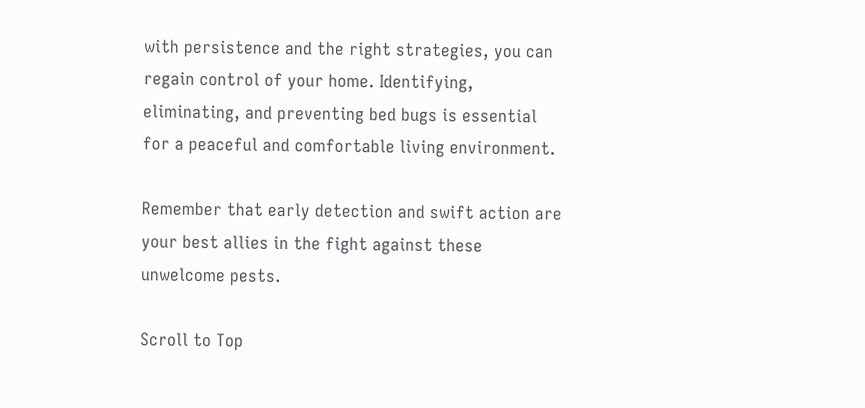with persistence and the right strategies, you can regain control of your home. Identifying, eliminating, and preventing bed bugs is essential for a peaceful and comfortable living environment.

Remember that early detection and swift action are your best allies in the fight against these unwelcome pests.

Scroll to Top